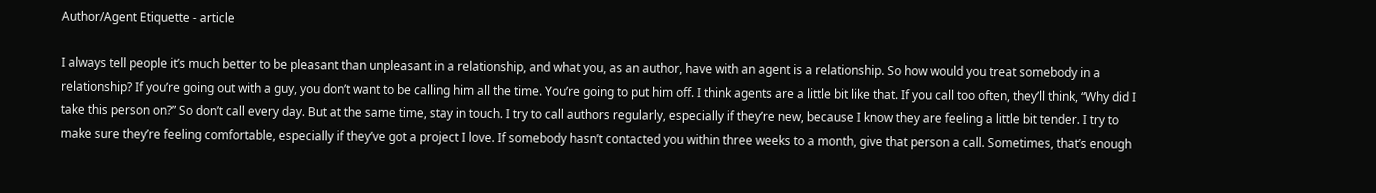Author/Agent Etiquette - article

I always tell people it’s much better to be pleasant than unpleasant in a relationship, and what you, as an author, have with an agent is a relationship. So how would you treat somebody in a relationship? If you’re going out with a guy, you don’t want to be calling him all the time. You’re going to put him off. I think agents are a little bit like that. If you call too often, they’ll think, “Why did I take this person on?” So don’t call every day. But at the same time, stay in touch. I try to call authors regularly, especially if they’re new, because I know they are feeling a little bit tender. I try to make sure they’re feeling comfortable, especially if they’ve got a project I love. If somebody hasn’t contacted you within three weeks to a month, give that person a call. Sometimes, that’s enough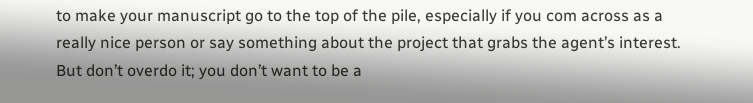to make your manuscript go to the top of the pile, especially if you com across as a really nice person or say something about the project that grabs the agent’s interest. But don’t overdo it; you don’t want to be a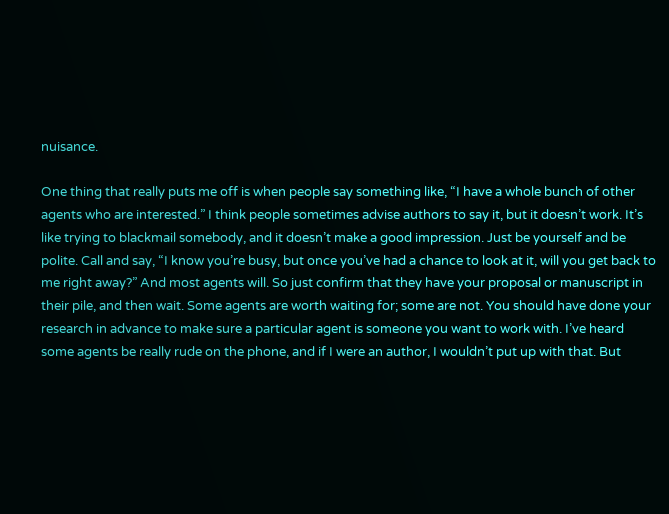nuisance.

One thing that really puts me off is when people say something like, “I have a whole bunch of other agents who are interested.” I think people sometimes advise authors to say it, but it doesn’t work. It’s like trying to blackmail somebody, and it doesn’t make a good impression. Just be yourself and be polite. Call and say, “I know you’re busy, but once you’ve had a chance to look at it, will you get back to me right away?” And most agents will. So just confirm that they have your proposal or manuscript in their pile, and then wait. Some agents are worth waiting for; some are not. You should have done your research in advance to make sure a particular agent is someone you want to work with. I’ve heard some agents be really rude on the phone, and if I were an author, I wouldn’t put up with that. But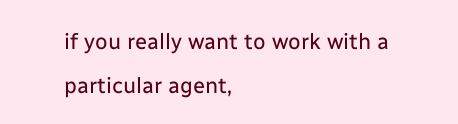if you really want to work with a particular agent,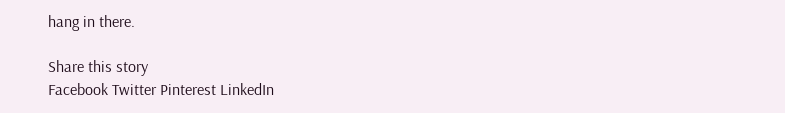hang in there.

Share this story
Facebook Twitter Pinterest LinkedIn